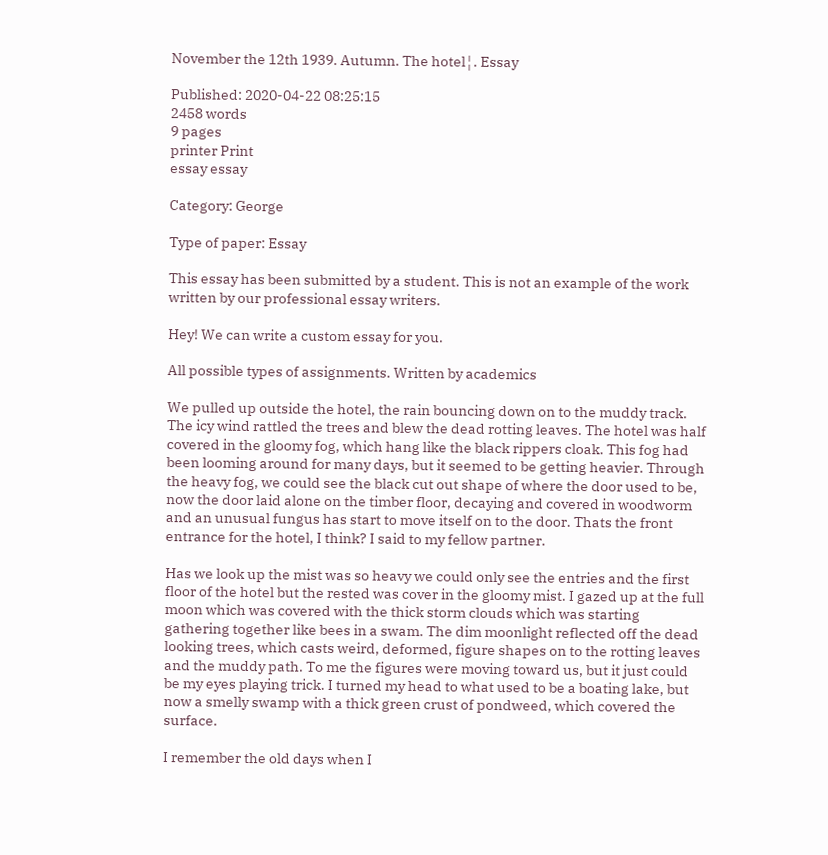November the 12th 1939. Autumn. The hotel¦. Essay

Published: 2020-04-22 08:25:15
2458 words
9 pages
printer Print
essay essay

Category: George

Type of paper: Essay

This essay has been submitted by a student. This is not an example of the work written by our professional essay writers.

Hey! We can write a custom essay for you.

All possible types of assignments. Written by academics

We pulled up outside the hotel, the rain bouncing down on to the muddy track. The icy wind rattled the trees and blew the dead rotting leaves. The hotel was half covered in the gloomy fog, which hang like the black rippers cloak. This fog had been looming around for many days, but it seemed to be getting heavier. Through the heavy fog, we could see the black cut out shape of where the door used to be, now the door laid alone on the timber floor, decaying and covered in woodworm and an unusual fungus has start to move itself on to the door. Thats the front entrance for the hotel, I think? I said to my fellow partner.

Has we look up the mist was so heavy we could only see the entries and the first floor of the hotel but the rested was cover in the gloomy mist. I gazed up at the full moon which was covered with the thick storm clouds which was starting gathering together like bees in a swam. The dim moonlight reflected off the dead looking trees, which casts weird, deformed, figure shapes on to the rotting leaves and the muddy path. To me the figures were moving toward us, but it just could be my eyes playing trick. I turned my head to what used to be a boating lake, but now a smelly swamp with a thick green crust of pondweed, which covered the surface.

I remember the old days when I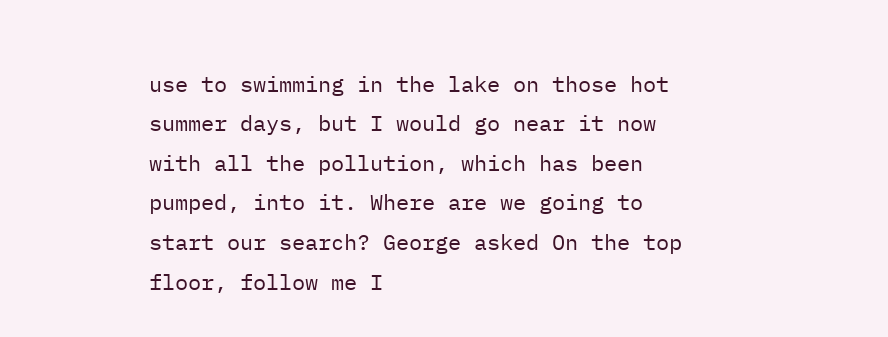use to swimming in the lake on those hot summer days, but I would go near it now with all the pollution, which has been pumped, into it. Where are we going to start our search? George asked On the top floor, follow me I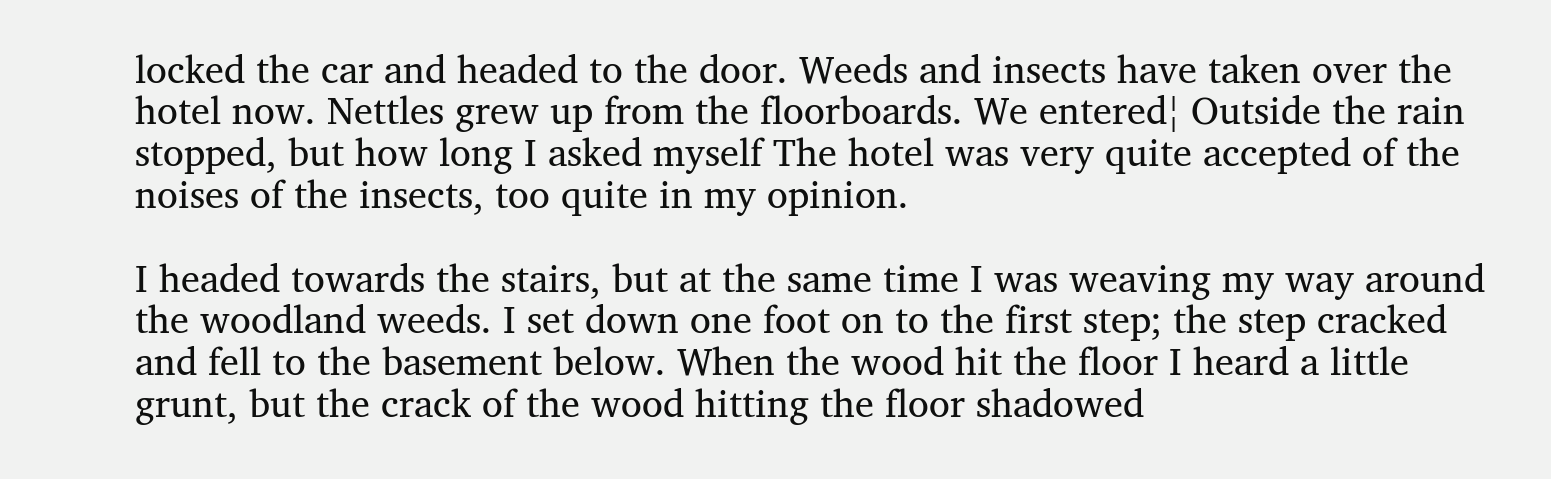locked the car and headed to the door. Weeds and insects have taken over the hotel now. Nettles grew up from the floorboards. We entered¦ Outside the rain stopped, but how long I asked myself The hotel was very quite accepted of the noises of the insects, too quite in my opinion.

I headed towards the stairs, but at the same time I was weaving my way around the woodland weeds. I set down one foot on to the first step; the step cracked and fell to the basement below. When the wood hit the floor I heard a little grunt, but the crack of the wood hitting the floor shadowed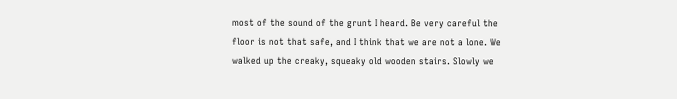most of the sound of the grunt I heard. Be very careful the floor is not that safe, and I think that we are not a lone. We walked up the creaky, squeaky old wooden stairs. Slowly we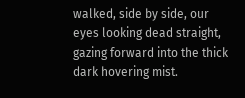walked, side by side, our eyes looking dead straight, gazing forward into the thick dark hovering mist.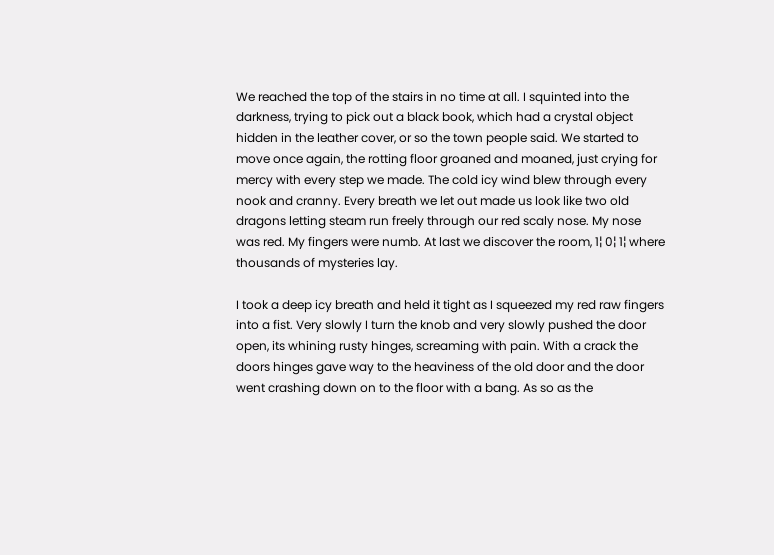We reached the top of the stairs in no time at all. I squinted into the darkness, trying to pick out a black book, which had a crystal object hidden in the leather cover, or so the town people said. We started to move once again, the rotting floor groaned and moaned, just crying for mercy with every step we made. The cold icy wind blew through every nook and cranny. Every breath we let out made us look like two old dragons letting steam run freely through our red scaly nose. My nose was red. My fingers were numb. At last we discover the room, 1¦ 0¦ 1¦ where thousands of mysteries lay.

I took a deep icy breath and held it tight as I squeezed my red raw fingers into a fist. Very slowly I turn the knob and very slowly pushed the door open, its whining rusty hinges, screaming with pain. With a crack the doors hinges gave way to the heaviness of the old door and the door went crashing down on to the floor with a bang. As so as the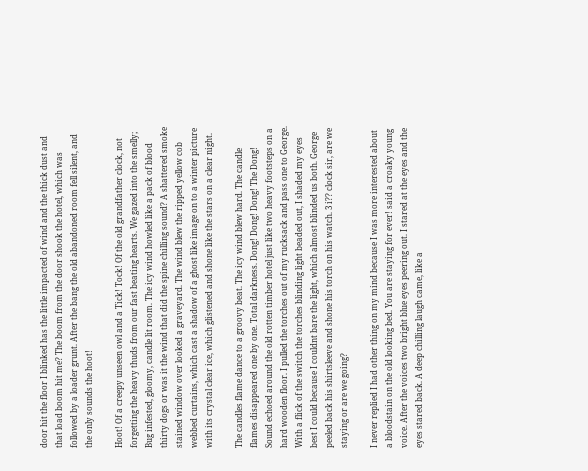door hit the floor I blinked has the little impacted of wind and the thick dust and that load boom hit me? The boom from the door shook the hotel, which was followed by a loader grunt. After the bang the old abandoned room fell silent, and the only sounds the hoot!

Hoot! Of a creepy unseen owl and a Tick! Tock! Of the old grandfather clock, not forgetting the heavy thuds from our fast beating hearts. We gazed into the smelly; Bug infested, gloomy, candle lit room. The icy wind howled like a pack of blood thirty dogs or was it the wind that did the spine chilling sound? A shattered smoke stained window over looked a graveyard. The wind blew the ripped yellow cob webbed curtains, which cast a shadow of a ghost like image on to a winter picture with its crystal clear ice, which glistened and shone like the stars on a clear night.

The candles flame dance to a groovy beat. The icy wind blew hard. The candle flames disappeared one by one. Total darkness. Dong! Dong! Dong! The Dong! Sound echoed around the old rotten timber hotel just like two heavy footsteps on a hard wooden floor. I pulled the torches out of my rucksack and pass one to George. With a flick of the switch the torches blinding light beaded out, I shaded my eyes best I could because I couldnt bare the light, which almost blinded us both. George peeled back his shirtsleeve and shone his torch on his watch. 3 i?? clock sir, are we staying or are we going?

I never replied I had other thing on my mind because I was more interested about a bloodstain on the old looking bed. You are staying for ever! said a croaky young voice. After the voices two bright blue eyes peering out. I stared at the eyes and the eyes stared back. A deep chilling laugh came, like a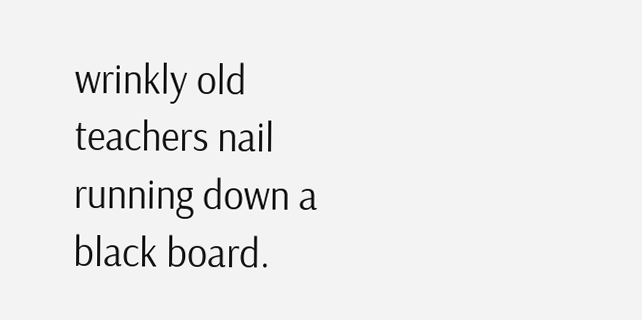wrinkly old teachers nail running down a black board.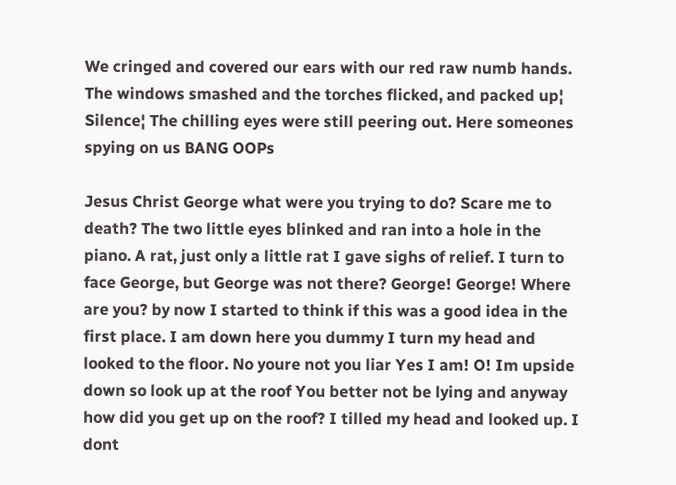We cringed and covered our ears with our red raw numb hands. The windows smashed and the torches flicked, and packed up¦ Silence¦ The chilling eyes were still peering out. Here someones spying on us BANG OOPs

Jesus Christ George what were you trying to do? Scare me to death? The two little eyes blinked and ran into a hole in the piano. A rat, just only a little rat I gave sighs of relief. I turn to face George, but George was not there? George! George! Where are you? by now I started to think if this was a good idea in the first place. I am down here you dummy I turn my head and looked to the floor. No youre not you liar Yes I am! O! Im upside down so look up at the roof You better not be lying and anyway how did you get up on the roof? I tilled my head and looked up. I dont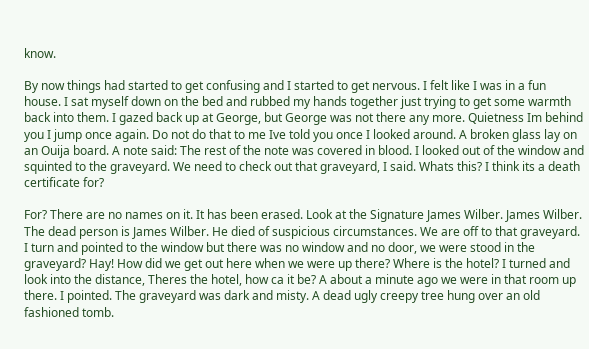know.

By now things had started to get confusing and I started to get nervous. I felt like I was in a fun house. I sat myself down on the bed and rubbed my hands together just trying to get some warmth back into them. I gazed back up at George, but George was not there any more. Quietness Im behind you I jump once again. Do not do that to me Ive told you once I looked around. A broken glass lay on an Ouija board. A note said: The rest of the note was covered in blood. I looked out of the window and squinted to the graveyard. We need to check out that graveyard, I said. Whats this? I think its a death certificate for?

For? There are no names on it. It has been erased. Look at the Signature James Wilber. James Wilber. The dead person is James Wilber. He died of suspicious circumstances. We are off to that graveyard. I turn and pointed to the window but there was no window and no door, we were stood in the graveyard? Hay! How did we get out here when we were up there? Where is the hotel? I turned and look into the distance, Theres the hotel, how ca it be? A about a minute ago we were in that room up there. I pointed. The graveyard was dark and misty. A dead ugly creepy tree hung over an old fashioned tomb.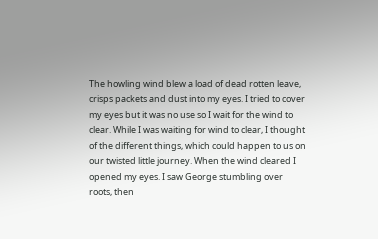The howling wind blew a load of dead rotten leave, crisps packets and dust into my eyes. I tried to cover my eyes but it was no use so I wait for the wind to clear. While I was waiting for wind to clear, I thought of the different things, which could happen to us on our twisted little journey. When the wind cleared I opened my eyes. I saw George stumbling over roots, then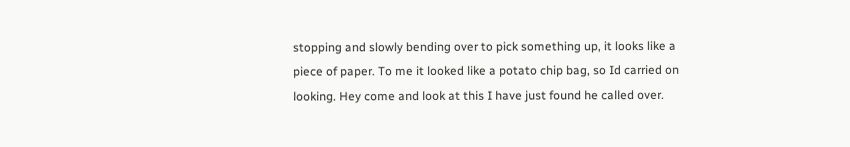stopping and slowly bending over to pick something up, it looks like a piece of paper. To me it looked like a potato chip bag, so Id carried on looking. Hey come and look at this I have just found he called over.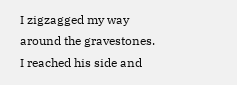I zigzagged my way around the gravestones. I reached his side and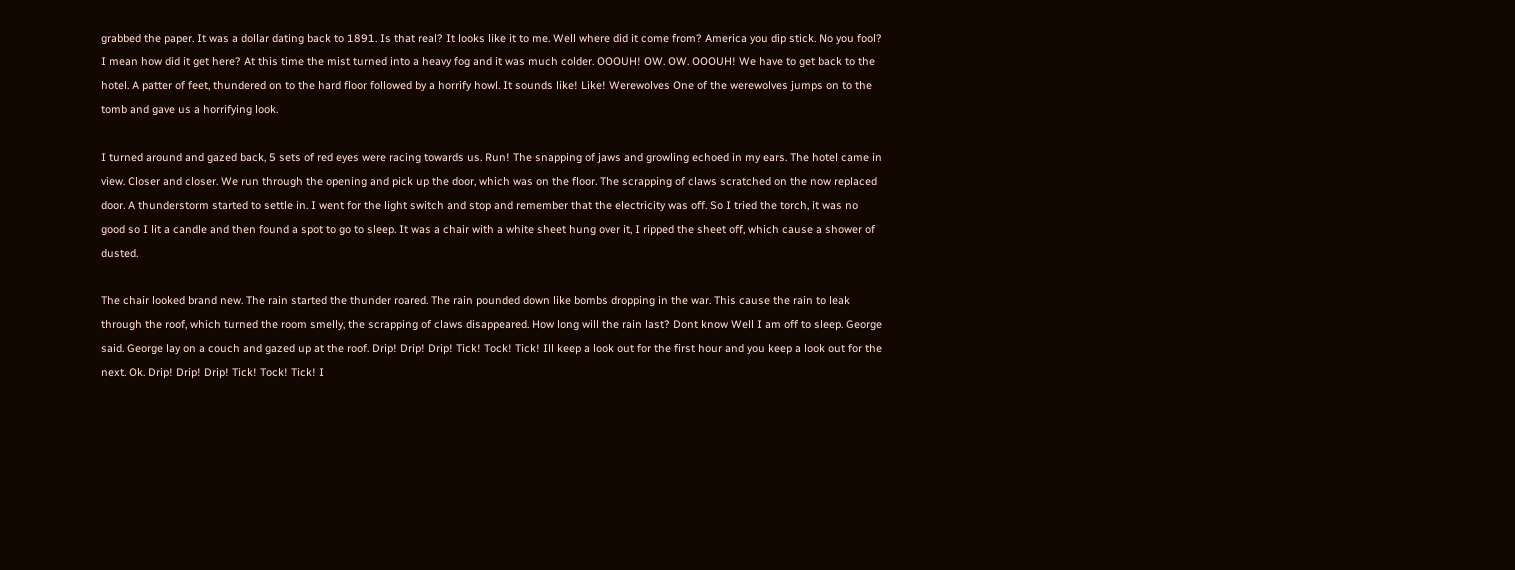grabbed the paper. It was a dollar dating back to 1891. Is that real? It looks like it to me. Well where did it come from? America you dip stick. No you fool? I mean how did it get here? At this time the mist turned into a heavy fog and it was much colder. OOOUH! OW. OW. OOOUH! We have to get back to the hotel. A patter of feet, thundered on to the hard floor followed by a horrify howl. It sounds like! Like! Werewolves One of the werewolves jumps on to the tomb and gave us a horrifying look.

I turned around and gazed back, 5 sets of red eyes were racing towards us. Run! The snapping of jaws and growling echoed in my ears. The hotel came in view. Closer and closer. We run through the opening and pick up the door, which was on the floor. The scrapping of claws scratched on the now replaced door. A thunderstorm started to settle in. I went for the light switch and stop and remember that the electricity was off. So I tried the torch, it was no good so I lit a candle and then found a spot to go to sleep. It was a chair with a white sheet hung over it, I ripped the sheet off, which cause a shower of dusted.

The chair looked brand new. The rain started the thunder roared. The rain pounded down like bombs dropping in the war. This cause the rain to leak through the roof, which turned the room smelly, the scrapping of claws disappeared. How long will the rain last? Dont know Well I am off to sleep. George said. George lay on a couch and gazed up at the roof. Drip! Drip! Drip! Tick! Tock! Tick! Ill keep a look out for the first hour and you keep a look out for the next. Ok. Drip! Drip! Drip! Tick! Tock! Tick! I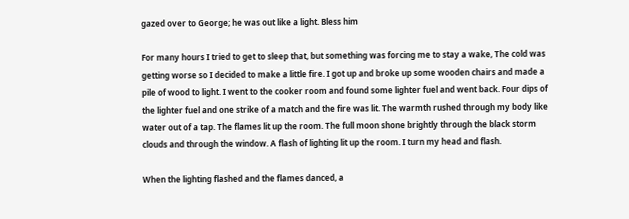gazed over to George; he was out like a light. Bless him

For many hours I tried to get to sleep that, but something was forcing me to stay a wake, The cold was getting worse so I decided to make a little fire. I got up and broke up some wooden chairs and made a pile of wood to light. I went to the cooker room and found some lighter fuel and went back. Four dips of the lighter fuel and one strike of a match and the fire was lit. The warmth rushed through my body like water out of a tap. The flames lit up the room. The full moon shone brightly through the black storm clouds and through the window. A flash of lighting lit up the room. I turn my head and flash.

When the lighting flashed and the flames danced, a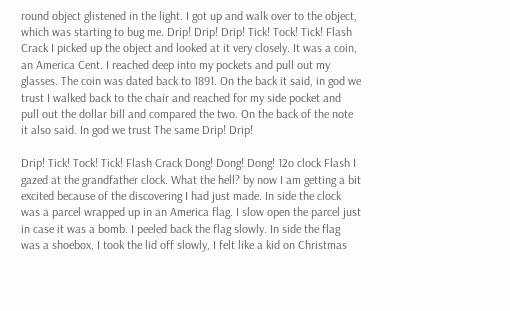round object glistened in the light. I got up and walk over to the object, which was starting to bug me. Drip! Drip! Drip! Tick! Tock! Tick! Flash Crack I picked up the object and looked at it very closely. It was a coin, an America Cent. I reached deep into my pockets and pull out my glasses. The coin was dated back to 1891. On the back it said, in god we trust I walked back to the chair and reached for my side pocket and pull out the dollar bill and compared the two. On the back of the note it also said. In god we trust The same Drip! Drip!

Drip! Tick! Tock! Tick! Flash Crack Dong! Dong! Dong! 12o clock Flash I gazed at the grandfather clock. What the hell? by now I am getting a bit excited because of the discovering I had just made. In side the clock was a parcel wrapped up in an America flag. I slow open the parcel just in case it was a bomb. I peeled back the flag slowly. In side the flag was a shoebox, I took the lid off slowly, I felt like a kid on Christmas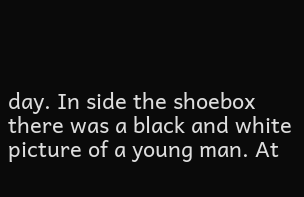day. In side the shoebox there was a black and white picture of a young man. At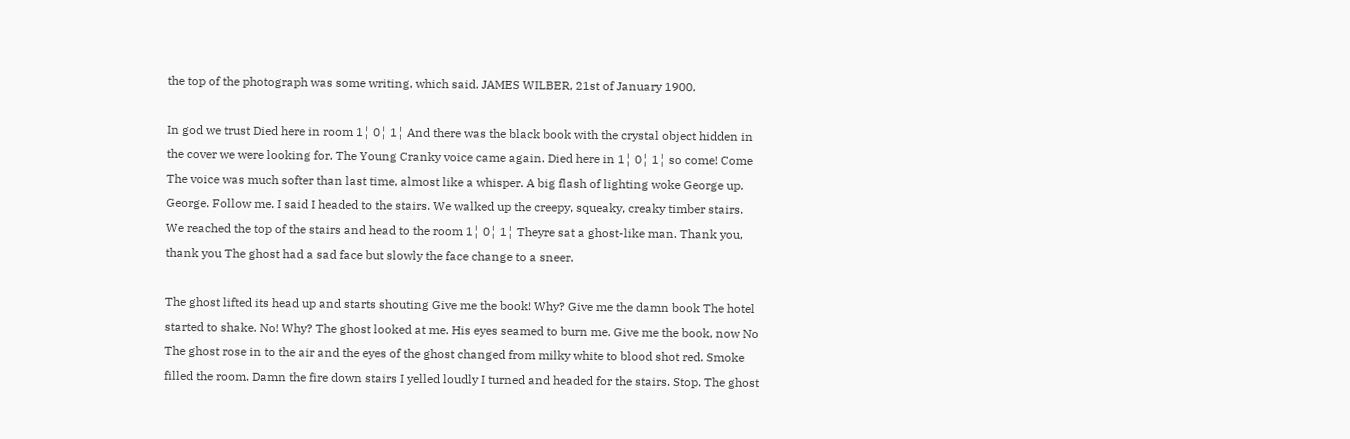the top of the photograph was some writing, which said. JAMES WILBER, 21st of January 1900.

In god we trust Died here in room 1¦ 0¦ 1¦ And there was the black book with the crystal object hidden in the cover we were looking for. The Young Cranky voice came again. Died here in 1¦ 0¦ 1¦ so come! Come The voice was much softer than last time, almost like a whisper. A big flash of lighting woke George up. George. Follow me. I said I headed to the stairs. We walked up the creepy, squeaky, creaky timber stairs. We reached the top of the stairs and head to the room 1¦ 0¦ 1¦ Theyre sat a ghost-like man. Thank you, thank you The ghost had a sad face but slowly the face change to a sneer.

The ghost lifted its head up and starts shouting Give me the book! Why? Give me the damn book The hotel started to shake. No! Why? The ghost looked at me. His eyes seamed to burn me. Give me the book, now No The ghost rose in to the air and the eyes of the ghost changed from milky white to blood shot red. Smoke filled the room. Damn the fire down stairs I yelled loudly I turned and headed for the stairs. Stop. The ghost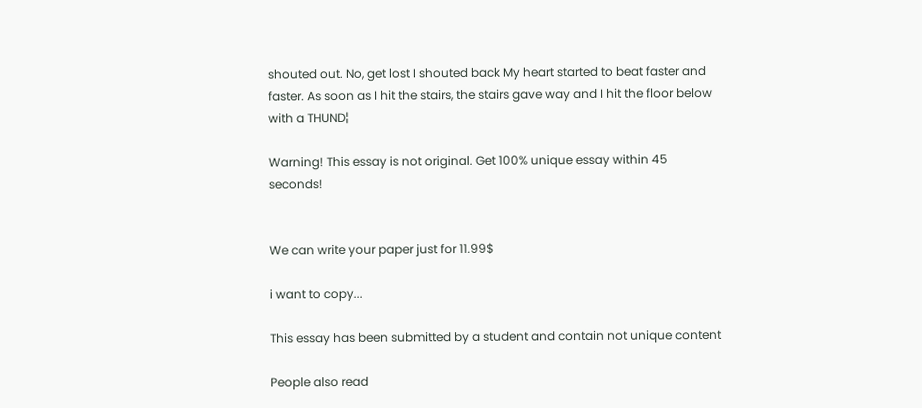shouted out. No, get lost I shouted back My heart started to beat faster and faster. As soon as I hit the stairs, the stairs gave way and I hit the floor below with a THUND¦

Warning! This essay is not original. Get 100% unique essay within 45 seconds!


We can write your paper just for 11.99$

i want to copy...

This essay has been submitted by a student and contain not unique content

People also read